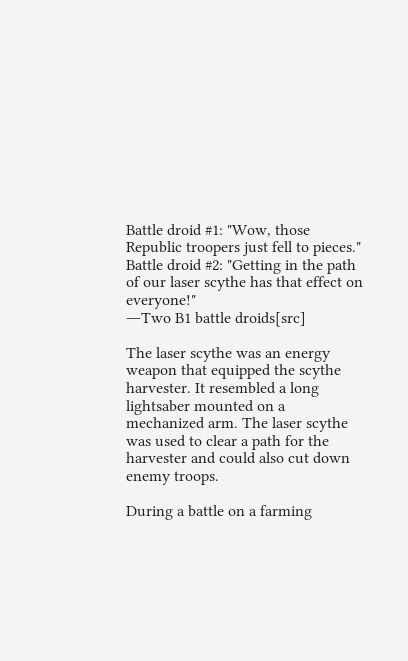Battle droid #1: "Wow, those Republic troopers just fell to pieces."
Battle droid #2: "Getting in the path of our laser scythe has that effect on everyone!"
―Two B1 battle droids[src]

The laser scythe was an energy weapon that equipped the scythe harvester. It resembled a long lightsaber mounted on a mechanized arm. The laser scythe was used to clear a path for the harvester and could also cut down enemy troops.

During a battle on a farming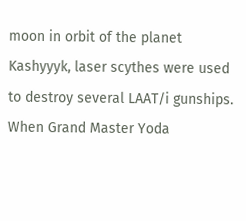moon in orbit of the planet Kashyyyk, laser scythes were used to destroy several LAAT/i gunships. When Grand Master Yoda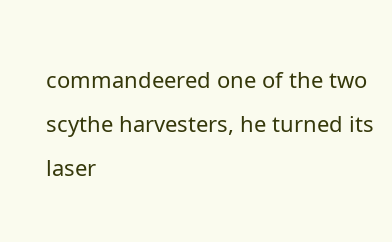commandeered one of the two scythe harvesters, he turned its laser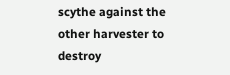scythe against the other harvester to destroy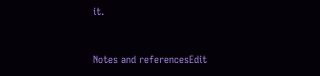it.


Notes and referencesEdit